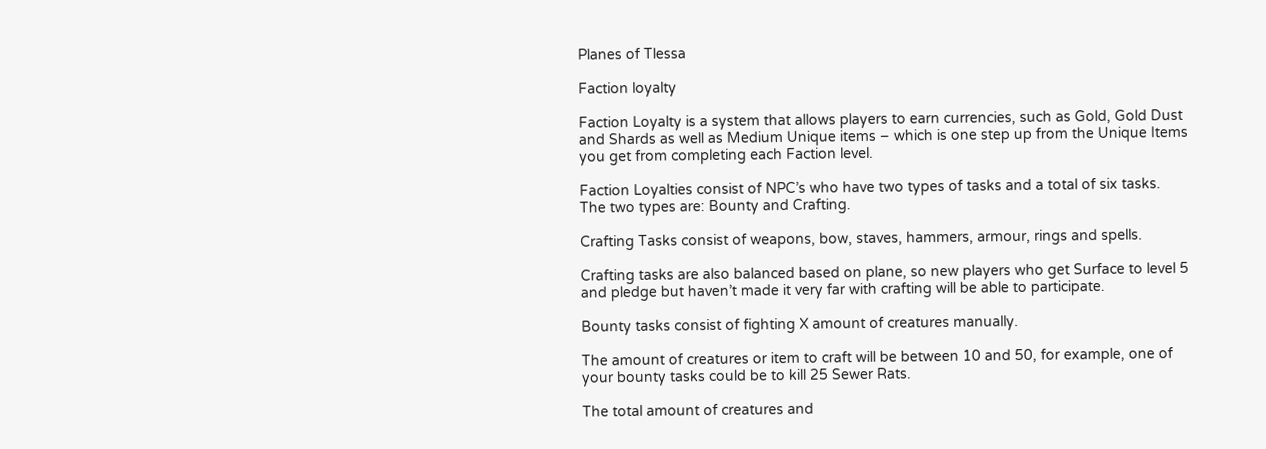Planes of Tlessa

Faction loyalty

Faction Loyalty is a system that allows players to earn currencies, such as Gold, Gold Dust and Shards as well as Medium Unique items – which is one step up from the Unique Items you get from completing each Faction level.

Faction Loyalties consist of NPC’s who have two types of tasks and a total of six tasks. The two types are: Bounty and Crafting.

Crafting Tasks consist of weapons, bow, staves, hammers, armour, rings and spells.

Crafting tasks are also balanced based on plane, so new players who get Surface to level 5 and pledge but haven’t made it very far with crafting will be able to participate.

Bounty tasks consist of fighting X amount of creatures manually.

The amount of creatures or item to craft will be between 10 and 50, for example, one of your bounty tasks could be to kill 25 Sewer Rats.

The total amount of creatures and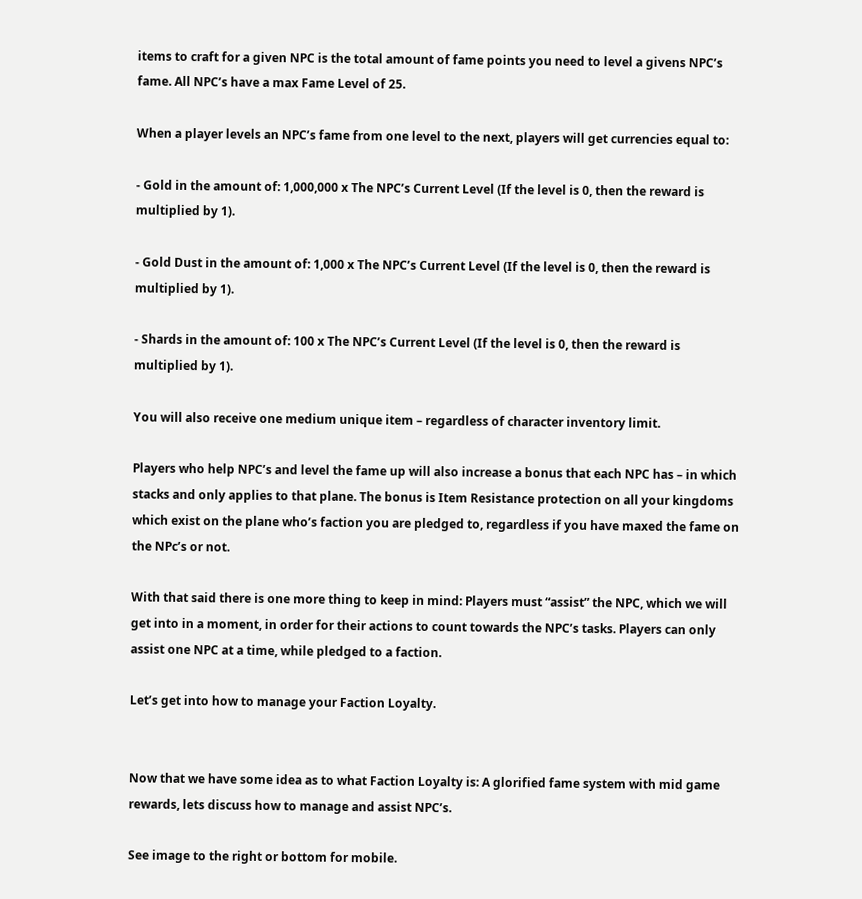items to craft for a given NPC is the total amount of fame points you need to level a givens NPC’s fame. All NPC’s have a max Fame Level of 25.

When a player levels an NPC’s fame from one level to the next, players will get currencies equal to:

- Gold in the amount of: 1,000,000 x The NPC’s Current Level (If the level is 0, then the reward is multiplied by 1).

- Gold Dust in the amount of: 1,000 x The NPC’s Current Level (If the level is 0, then the reward is multiplied by 1).

- Shards in the amount of: 100 x The NPC’s Current Level (If the level is 0, then the reward is multiplied by 1).

You will also receive one medium unique item – regardless of character inventory limit.

Players who help NPC’s and level the fame up will also increase a bonus that each NPC has – in which stacks and only applies to that plane. The bonus is Item Resistance protection on all your kingdoms which exist on the plane who’s faction you are pledged to, regardless if you have maxed the fame on the NPc’s or not.

With that said there is one more thing to keep in mind: Players must “assist” the NPC, which we will get into in a moment, in order for their actions to count towards the NPC’s tasks. Players can only assist one NPC at a time, while pledged to a faction.

Let’s get into how to manage your Faction Loyalty.


Now that we have some idea as to what Faction Loyalty is: A glorified fame system with mid game rewards, lets discuss how to manage and assist NPC’s.

See image to the right or bottom for mobile.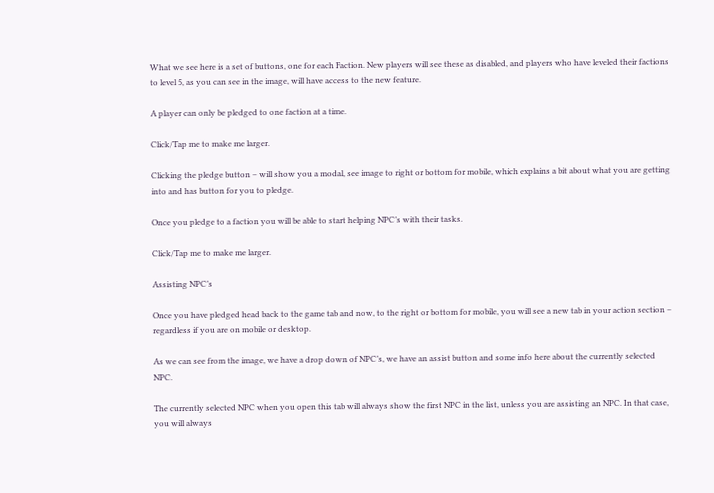What we see here is a set of buttons, one for each Faction. New players will see these as disabled, and players who have leveled their factions to level 5, as you can see in the image, will have access to the new feature.

A player can only be pledged to one faction at a time.

Click/Tap me to make me larger.

Clicking the pledge button – will show you a modal, see image to right or bottom for mobile, which explains a bit about what you are getting into and has button for you to pledge.

Once you pledge to a faction you will be able to start helping NPC’s with their tasks.

Click/Tap me to make me larger.

Assisting NPC’s

Once you have pledged head back to the game tab and now, to the right or bottom for mobile, you will see a new tab in your action section – regardless if you are on mobile or desktop.

As we can see from the image, we have a drop down of NPC’s, we have an assist button and some info here about the currently selected NPC.

The currently selected NPC when you open this tab will always show the first NPC in the list, unless you are assisting an NPC. In that case, you will always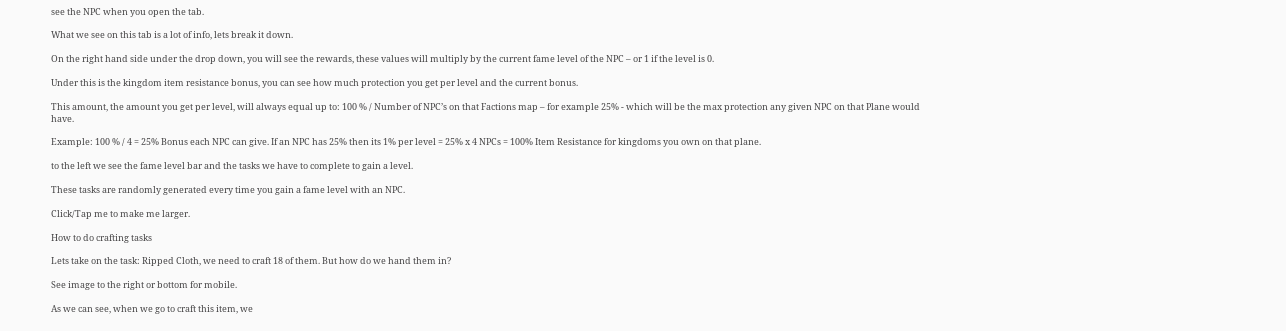see the NPC when you open the tab.

What we see on this tab is a lot of info, lets break it down.

On the right hand side under the drop down, you will see the rewards, these values will multiply by the current fame level of the NPC – or 1 if the level is 0.

Under this is the kingdom item resistance bonus, you can see how much protection you get per level and the current bonus.

This amount, the amount you get per level, will always equal up to: 100 % / Number of NPC’s on that Factions map – for example 25% - which will be the max protection any given NPC on that Plane would have.

Example: 100 % / 4 = 25% Bonus each NPC can give. If an NPC has 25% then its 1% per level = 25% x 4 NPCs = 100% Item Resistance for kingdoms you own on that plane.

to the left we see the fame level bar and the tasks we have to complete to gain a level.

These tasks are randomly generated every time you gain a fame level with an NPC.

Click/Tap me to make me larger.

How to do crafting tasks

Lets take on the task: Ripped Cloth, we need to craft 18 of them. But how do we hand them in?

See image to the right or bottom for mobile.

As we can see, when we go to craft this item, we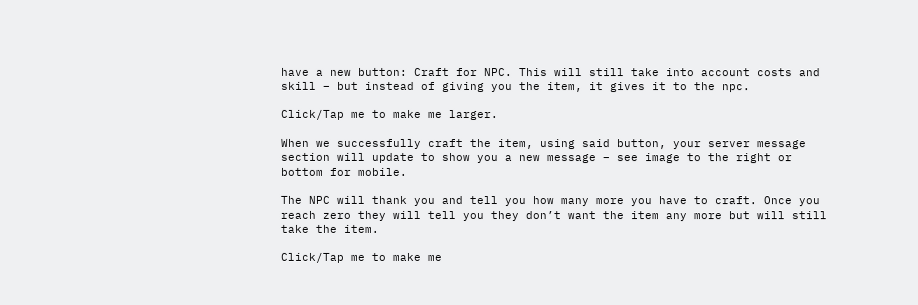have a new button: Craft for NPC. This will still take into account costs and skill – but instead of giving you the item, it gives it to the npc.

Click/Tap me to make me larger.

When we successfully craft the item, using said button, your server message section will update to show you a new message – see image to the right or bottom for mobile.

The NPC will thank you and tell you how many more you have to craft. Once you reach zero they will tell you they don’t want the item any more but will still take the item.

Click/Tap me to make me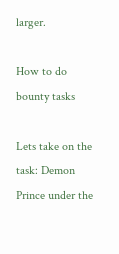larger.

How to do bounty tasks

Lets take on the task: Demon Prince under the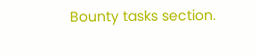Bounty tasks section.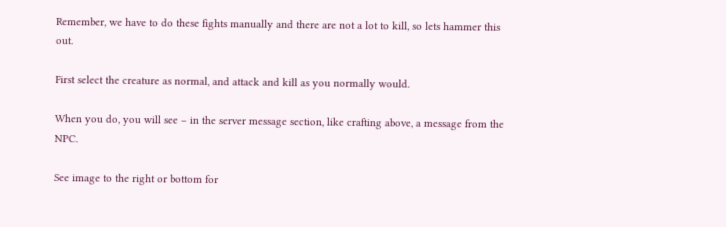Remember, we have to do these fights manually and there are not a lot to kill, so lets hammer this out.

First select the creature as normal, and attack and kill as you normally would.

When you do, you will see – in the server message section, like crafting above, a message from the NPC.

See image to the right or bottom for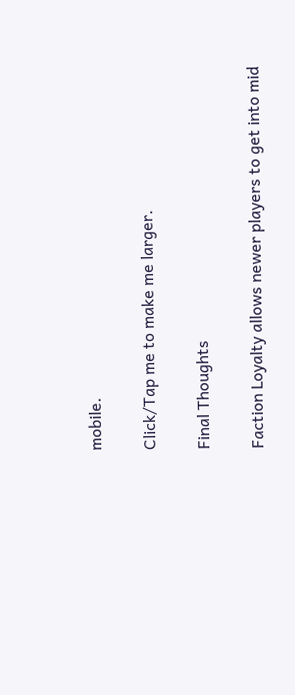mobile.

Click/Tap me to make me larger.

Final Thoughts

Faction Loyalty allows newer players to get into mid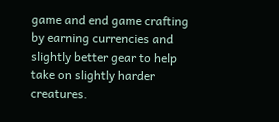game and end game crafting by earning currencies and slightly better gear to help take on slightly harder creatures.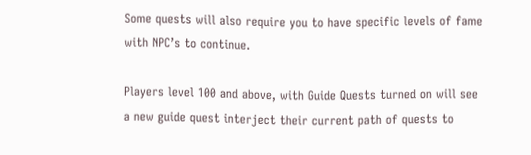Some quests will also require you to have specific levels of fame with NPC’s to continue.

Players level 100 and above, with Guide Quests turned on will see a new guide quest interject their current path of quests to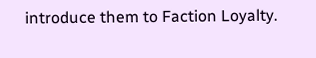introduce them to Faction Loyalty.